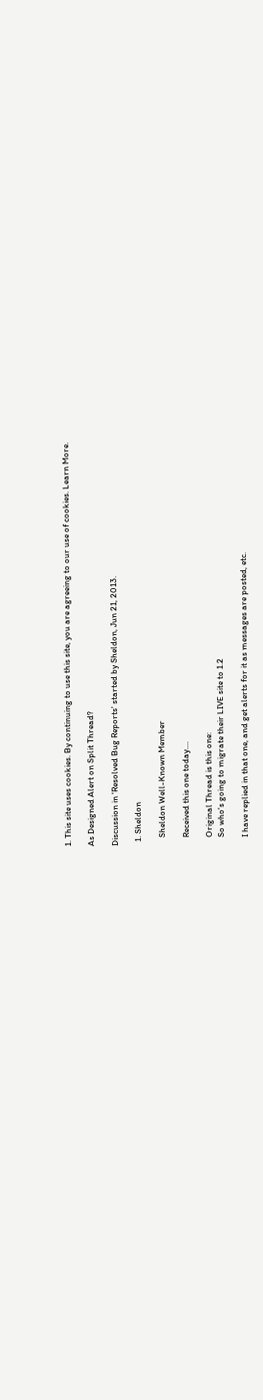1. This site uses cookies. By continuing to use this site, you are agreeing to our use of cookies. Learn More.

As Designed Alert on Split Thread?

Discussion in 'Resolved Bug Reports' started by Sheldon, Jun 21, 2013.

  1. Sheldon

    Sheldon Well-Known Member

    Received this one today....

    Original Thread is this one:
    So who's going to migrate their LIVE site to 1.2

    I have replied in that one, and get alerts for it as messages are posted, etc.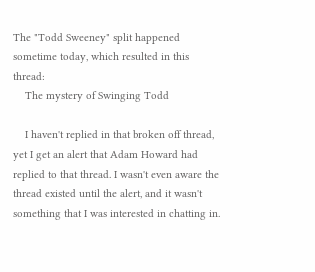The "Todd Sweeney" split happened sometime today, which resulted in this thread:
    The mystery of Swinging Todd

    I haven't replied in that broken off thread, yet I get an alert that Adam Howard had replied to that thread. I wasn't even aware the thread existed until the alert, and it wasn't something that I was interested in chatting in.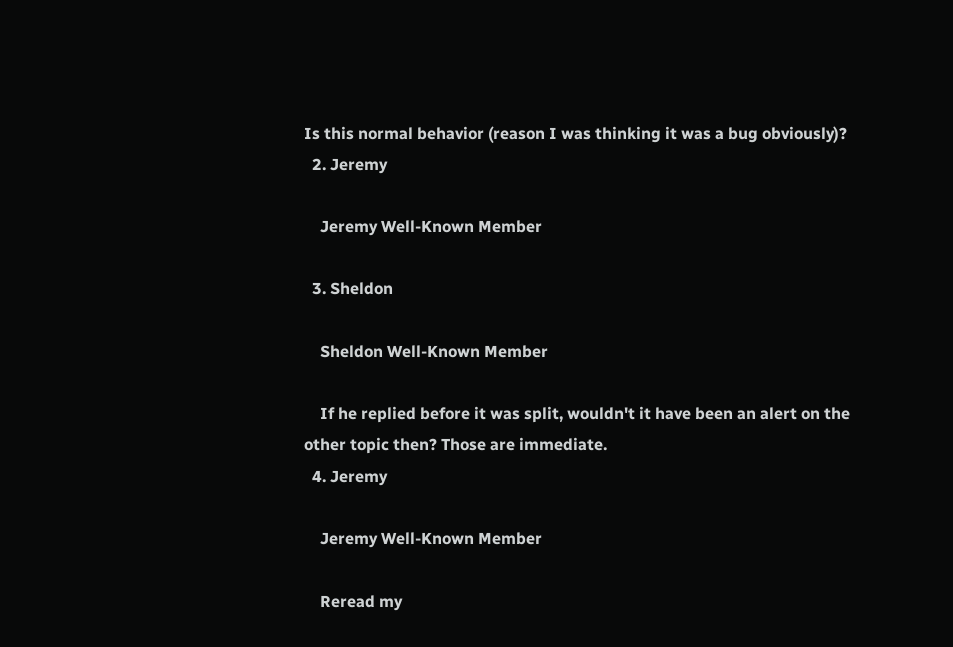Is this normal behavior (reason I was thinking it was a bug obviously)?
  2. Jeremy

    Jeremy Well-Known Member

  3. Sheldon

    Sheldon Well-Known Member

    If he replied before it was split, wouldn't it have been an alert on the other topic then? Those are immediate.
  4. Jeremy

    Jeremy Well-Known Member

    Reread my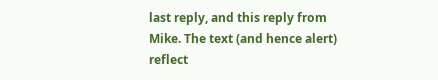last reply, and this reply from Mike. The text (and hence alert) reflect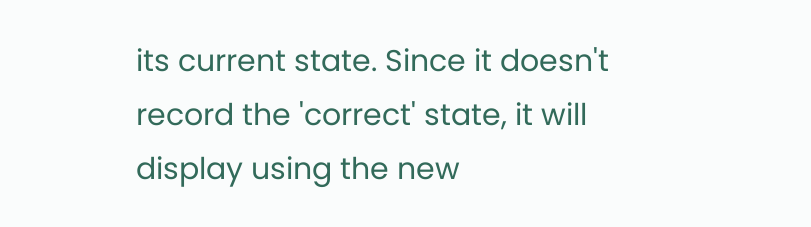its current state. Since it doesn't record the 'correct' state, it will display using the new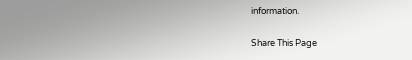information.

Share This Page